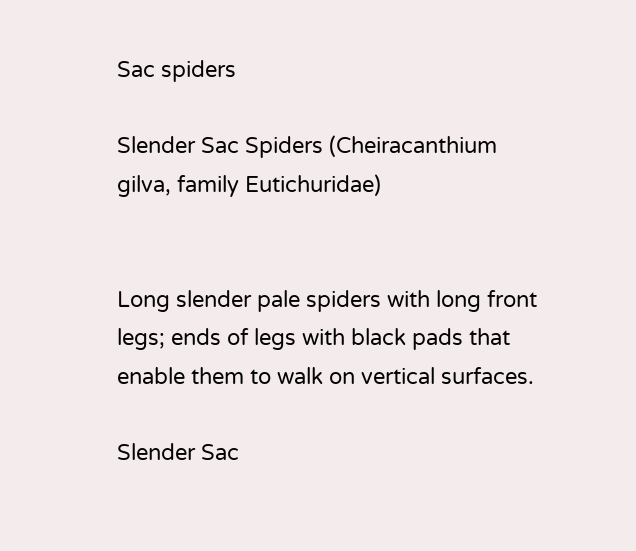Sac spiders

Slender Sac Spiders (Cheiracanthium gilva, family Eutichuridae)


Long slender pale spiders with long front legs; ends of legs with black pads that enable them to walk on vertical surfaces.

Slender Sac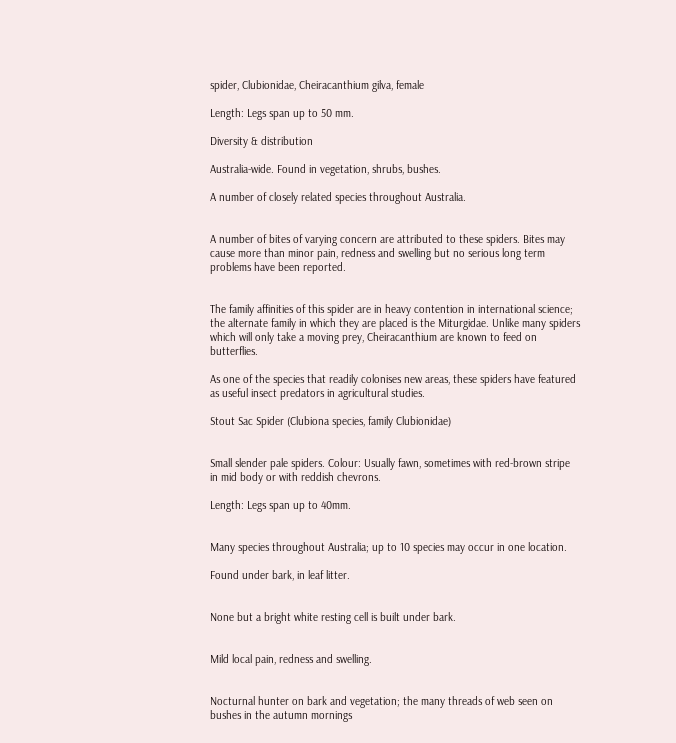spider, Clubionidae, Cheiracanthium gilva, female

Length: Legs span up to 50 mm.

Diversity & distribution

Australia-wide. Found in vegetation, shrubs, bushes.

A number of closely related species throughout Australia.


A number of bites of varying concern are attributed to these spiders. Bites may cause more than minor pain, redness and swelling but no serious long term problems have been reported.


The family affinities of this spider are in heavy contention in international science; the alternate family in which they are placed is the Miturgidae. Unlike many spiders which will only take a moving prey, Cheiracanthium are known to feed on butterflies.

As one of the species that readily colonises new areas, these spiders have featured as useful insect predators in agricultural studies.

Stout Sac Spider (Clubiona species, family Clubionidae)


Small slender pale spiders. Colour: Usually fawn, sometimes with red-brown stripe in mid body or with reddish chevrons.

Length: Legs span up to 40mm.


Many species throughout Australia; up to 10 species may occur in one location.

Found under bark, in leaf litter.


None but a bright white resting cell is built under bark.


Mild local pain, redness and swelling.


Nocturnal hunter on bark and vegetation; the many threads of web seen on bushes in the autumn mornings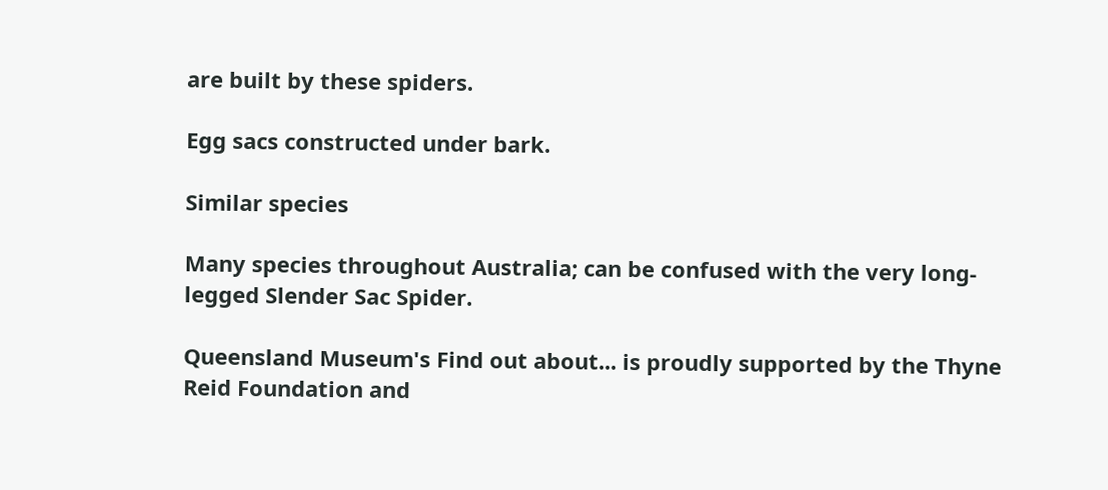are built by these spiders.

Egg sacs constructed under bark.

Similar species

Many species throughout Australia; can be confused with the very long-legged Slender Sac Spider.

Queensland Museum's Find out about... is proudly supported by the Thyne Reid Foundation and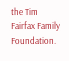the Tim Fairfax Family Foundation.